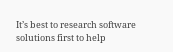It’s best to research software solutions first to help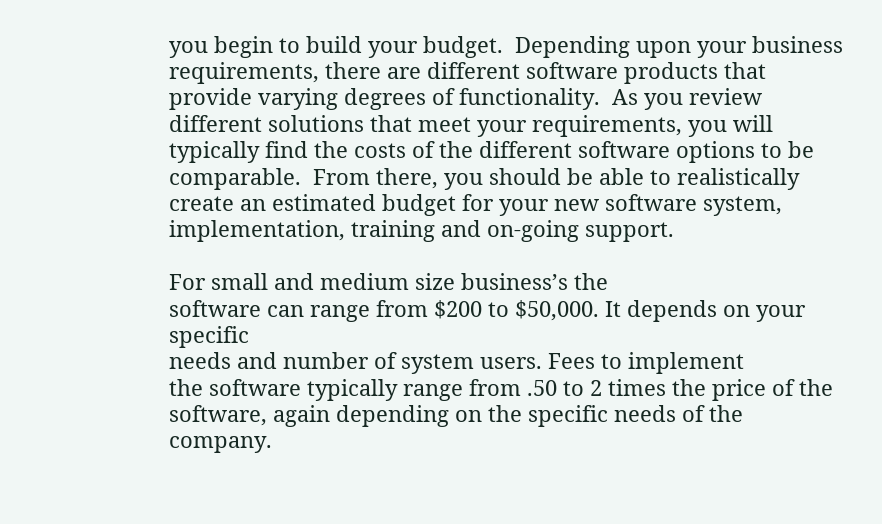you begin to build your budget.  Depending upon your business requirements, there are different software products that provide varying degrees of functionality.  As you review different solutions that meet your requirements, you will typically find the costs of the different software options to be comparable.  From there, you should be able to realistically create an estimated budget for your new software system, implementation, training and on-going support.

For small and medium size business’s the
software can range from $200 to $50,000. It depends on your specific
needs and number of system users. Fees to implement
the software typically range from .50 to 2 times the price of the
software, again depending on the specific needs of the company.